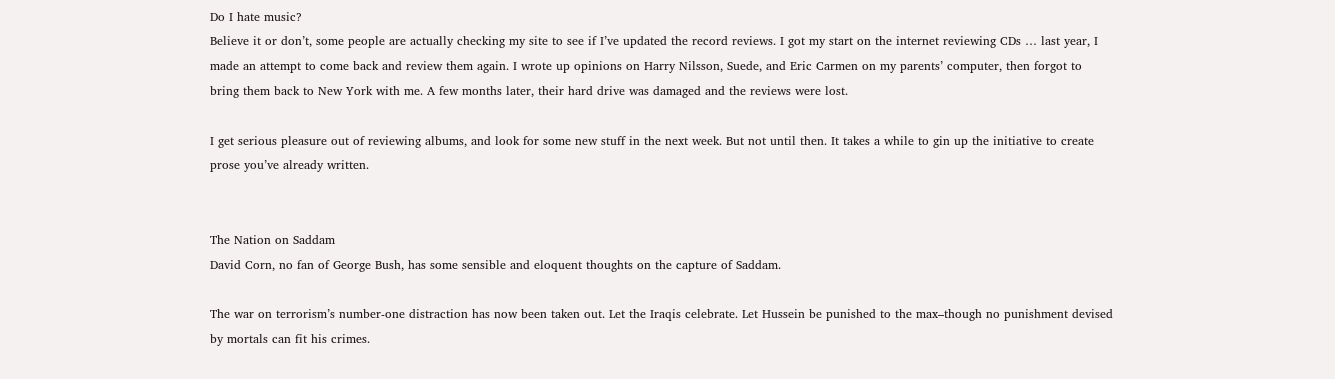Do I hate music?
Believe it or don’t, some people are actually checking my site to see if I’ve updated the record reviews. I got my start on the internet reviewing CDs … last year, I made an attempt to come back and review them again. I wrote up opinions on Harry Nilsson, Suede, and Eric Carmen on my parents’ computer, then forgot to bring them back to New York with me. A few months later, their hard drive was damaged and the reviews were lost.

I get serious pleasure out of reviewing albums, and look for some new stuff in the next week. But not until then. It takes a while to gin up the initiative to create prose you’ve already written.


The Nation on Saddam
David Corn, no fan of George Bush, has some sensible and eloquent thoughts on the capture of Saddam.

The war on terrorism’s number-one distraction has now been taken out. Let the Iraqis celebrate. Let Hussein be punished to the max–though no punishment devised by mortals can fit his crimes.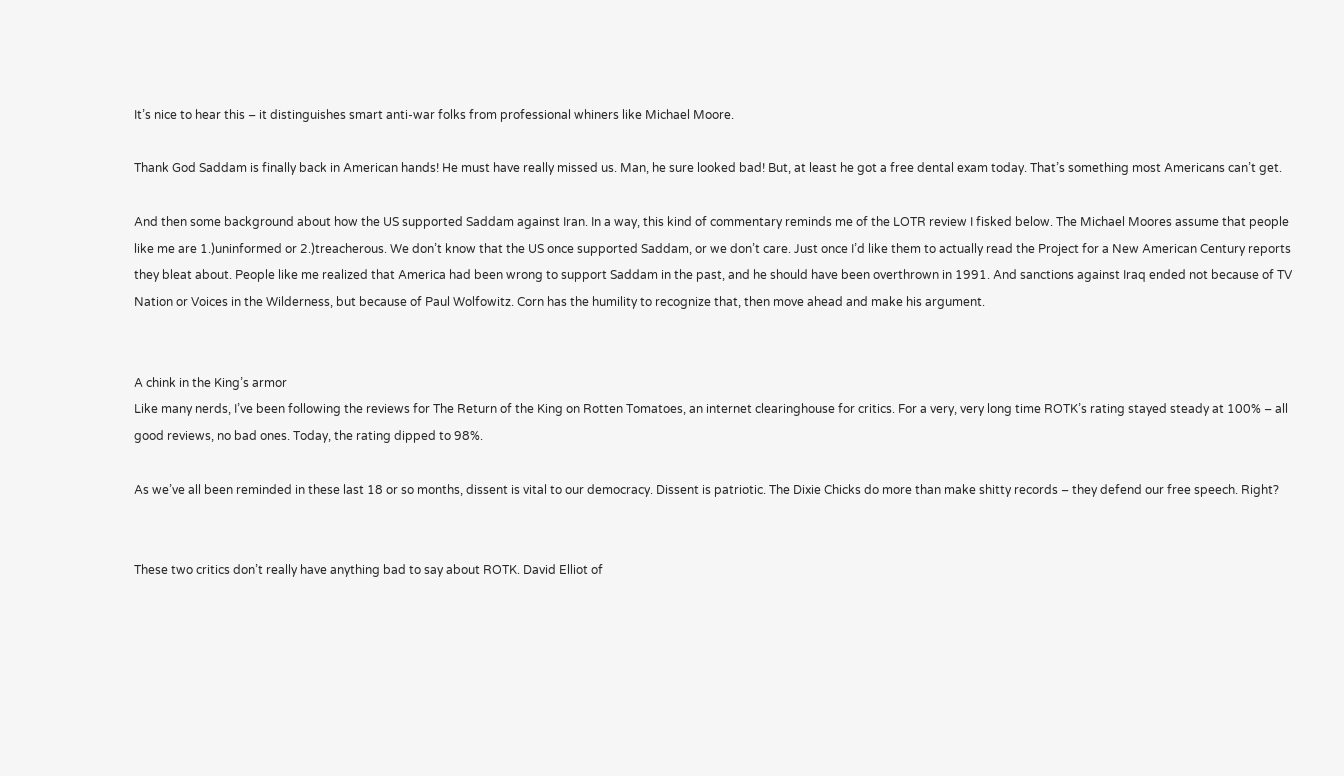It’s nice to hear this – it distinguishes smart anti-war folks from professional whiners like Michael Moore.

Thank God Saddam is finally back in American hands! He must have really missed us. Man, he sure looked bad! But, at least he got a free dental exam today. That’s something most Americans can’t get.

And then some background about how the US supported Saddam against Iran. In a way, this kind of commentary reminds me of the LOTR review I fisked below. The Michael Moores assume that people like me are 1.)uninformed or 2.)treacherous. We don’t know that the US once supported Saddam, or we don’t care. Just once I’d like them to actually read the Project for a New American Century reports they bleat about. People like me realized that America had been wrong to support Saddam in the past, and he should have been overthrown in 1991. And sanctions against Iraq ended not because of TV Nation or Voices in the Wilderness, but because of Paul Wolfowitz. Corn has the humility to recognize that, then move ahead and make his argument.


A chink in the King’s armor
Like many nerds, I’ve been following the reviews for The Return of the King on Rotten Tomatoes, an internet clearinghouse for critics. For a very, very long time ROTK’s rating stayed steady at 100% – all good reviews, no bad ones. Today, the rating dipped to 98%.

As we’ve all been reminded in these last 18 or so months, dissent is vital to our democracy. Dissent is patriotic. The Dixie Chicks do more than make shitty records – they defend our free speech. Right?


These two critics don’t really have anything bad to say about ROTK. David Elliot of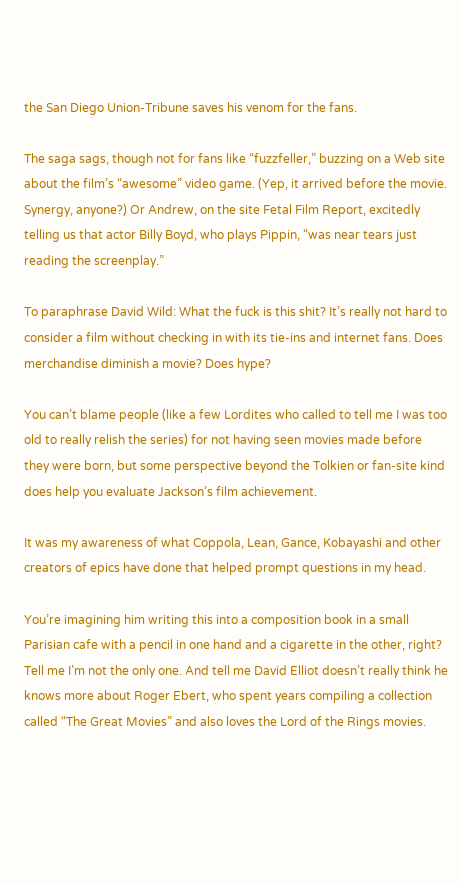the San Diego Union-Tribune saves his venom for the fans.

The saga sags, though not for fans like “fuzzfeller,” buzzing on a Web site about the film’s “awesome” video game. (Yep, it arrived before the movie. Synergy, anyone?) Or Andrew, on the site Fetal Film Report, excitedly telling us that actor Billy Boyd, who plays Pippin, “was near tears just reading the screenplay.”

To paraphrase David Wild: What the fuck is this shit? It’s really not hard to consider a film without checking in with its tie-ins and internet fans. Does merchandise diminish a movie? Does hype?

You can’t blame people (like a few Lordites who called to tell me I was too old to really relish the series) for not having seen movies made before they were born, but some perspective beyond the Tolkien or fan-site kind does help you evaluate Jackson’s film achievement.

It was my awareness of what Coppola, Lean, Gance, Kobayashi and other creators of epics have done that helped prompt questions in my head.

You’re imagining him writing this into a composition book in a small Parisian cafe with a pencil in one hand and a cigarette in the other, right? Tell me I’m not the only one. And tell me David Elliot doesn’t really think he knows more about Roger Ebert, who spent years compiling a collection called “The Great Movies” and also loves the Lord of the Rings movies.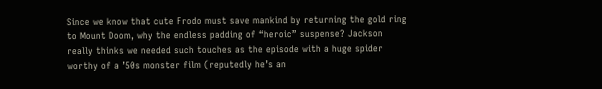Since we know that cute Frodo must save mankind by returning the gold ring to Mount Doom, why the endless padding of “heroic” suspense? Jackson really thinks we needed such touches as the episode with a huge spider worthy of a ’50s monster film (reputedly he’s an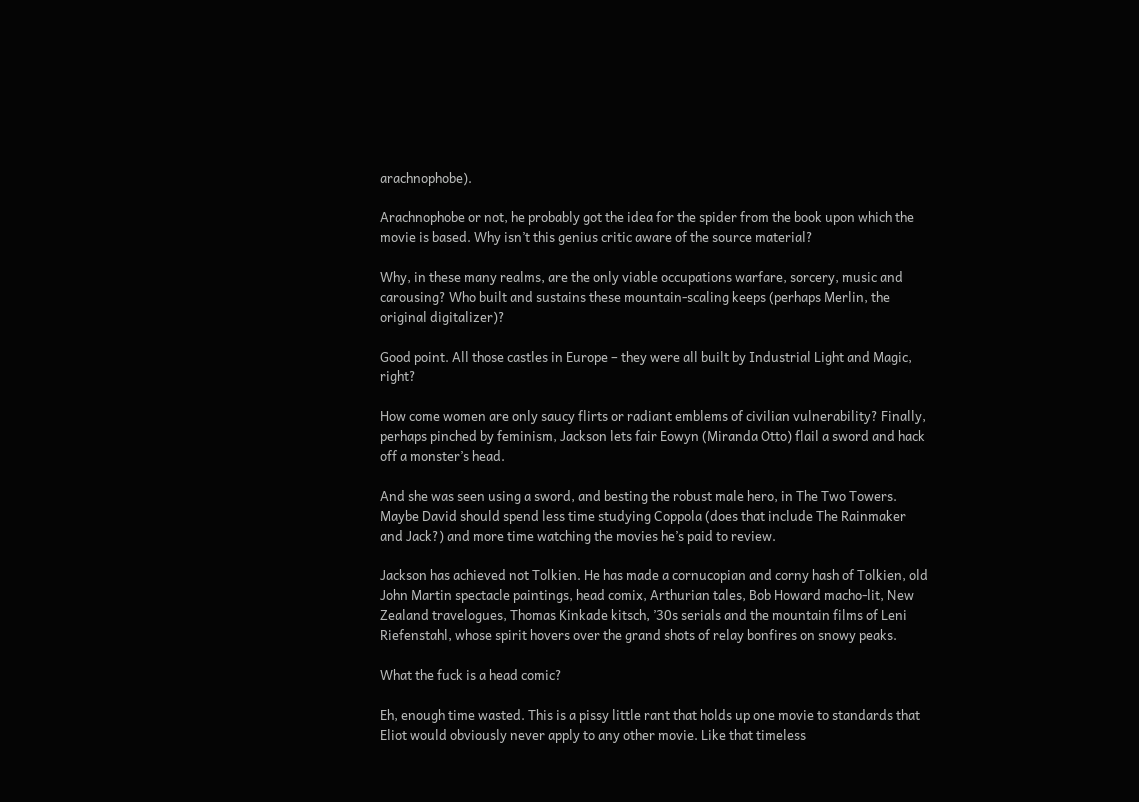arachnophobe).

Arachnophobe or not, he probably got the idea for the spider from the book upon which the movie is based. Why isn’t this genius critic aware of the source material?

Why, in these many realms, are the only viable occupations warfare, sorcery, music and carousing? Who built and sustains these mountain-scaling keeps (perhaps Merlin, the original digitalizer)?

Good point. All those castles in Europe – they were all built by Industrial Light and Magic, right?

How come women are only saucy flirts or radiant emblems of civilian vulnerability? Finally, perhaps pinched by feminism, Jackson lets fair Eowyn (Miranda Otto) flail a sword and hack off a monster’s head.

And she was seen using a sword, and besting the robust male hero, in The Two Towers. Maybe David should spend less time studying Coppola (does that include The Rainmaker and Jack?) and more time watching the movies he’s paid to review.

Jackson has achieved not Tolkien. He has made a cornucopian and corny hash of Tolkien, old John Martin spectacle paintings, head comix, Arthurian tales, Bob Howard macho-lit, New Zealand travelogues, Thomas Kinkade kitsch, ’30s serials and the mountain films of Leni Riefenstahl, whose spirit hovers over the grand shots of relay bonfires on snowy peaks.

What the fuck is a head comic?

Eh, enough time wasted. This is a pissy little rant that holds up one movie to standards that Eliot would obviously never apply to any other movie. Like that timeless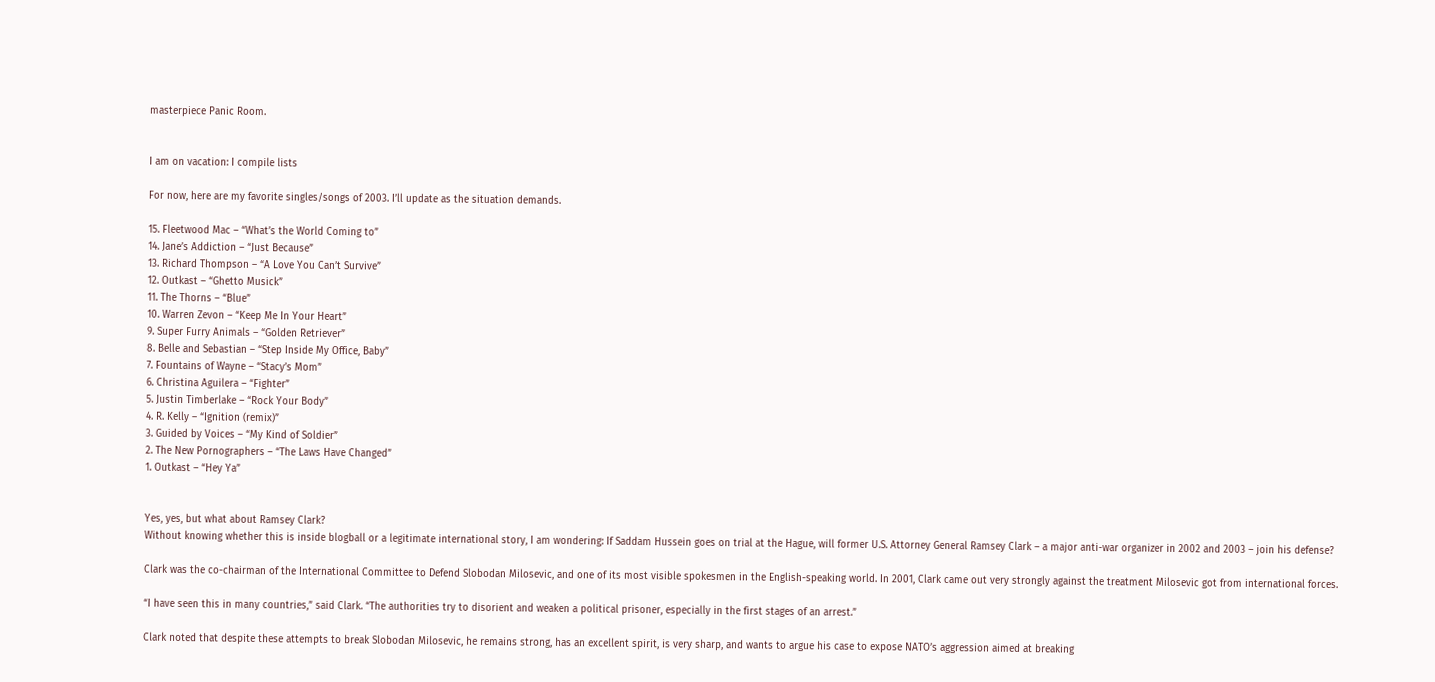masterpiece Panic Room.


I am on vacation: I compile lists

For now, here are my favorite singles/songs of 2003. I’ll update as the situation demands.

15. Fleetwood Mac – “What’s the World Coming to”
14. Jane’s Addiction – “Just Because”
13. Richard Thompson – “A Love You Can’t Survive”
12. Outkast – “Ghetto Musick”
11. The Thorns – “Blue”
10. Warren Zevon – “Keep Me In Your Heart”
9. Super Furry Animals – “Golden Retriever”
8. Belle and Sebastian – “Step Inside My Office, Baby”
7. Fountains of Wayne – “Stacy’s Mom”
6. Christina Aguilera – “Fighter”
5. Justin Timberlake – “Rock Your Body”
4. R. Kelly – “Ignition (remix)”
3. Guided by Voices – “My Kind of Soldier”
2. The New Pornographers – “The Laws Have Changed”
1. Outkast – “Hey Ya”


Yes, yes, but what about Ramsey Clark?
Without knowing whether this is inside blogball or a legitimate international story, I am wondering: If Saddam Hussein goes on trial at the Hague, will former U.S. Attorney General Ramsey Clark – a major anti-war organizer in 2002 and 2003 – join his defense?

Clark was the co-chairman of the International Committee to Defend Slobodan Milosevic, and one of its most visible spokesmen in the English-speaking world. In 2001, Clark came out very strongly against the treatment Milosevic got from international forces.

“I have seen this in many countries,” said Clark. “The authorities try to disorient and weaken a political prisoner, especially in the first stages of an arrest.”

Clark noted that despite these attempts to break Slobodan Milosevic, he remains strong, has an excellent spirit, is very sharp, and wants to argue his case to expose NATO’s aggression aimed at breaking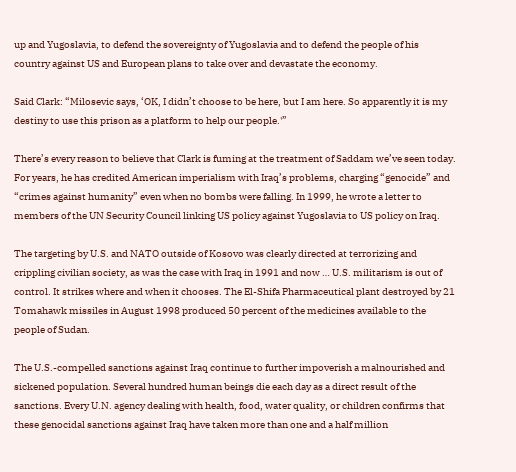up and Yugoslavia, to defend the sovereignty of Yugoslavia and to defend the people of his country against US and European plans to take over and devastate the economy.

Said Clark: “Milosevic says, ‘OK, I didn’t choose to be here, but I am here. So apparently it is my destiny to use this prison as a platform to help our people.'”

There’s every reason to believe that Clark is fuming at the treatment of Saddam we’ve seen today. For years, he has credited American imperialism with Iraq’s problems, charging “genocide” and “crimes against humanity” even when no bombs were falling. In 1999, he wrote a letter to members of the UN Security Council linking US policy against Yugoslavia to US policy on Iraq.

The targeting by U.S. and NATO outside of Kosovo was clearly directed at terrorizing and crippling civilian society, as was the case with Iraq in 1991 and now … U.S. militarism is out of control. It strikes where and when it chooses. The El-Shifa Pharmaceutical plant destroyed by 21 Tomahawk missiles in August 1998 produced 50 percent of the medicines available to the people of Sudan.

The U.S.-compelled sanctions against Iraq continue to further impoverish a malnourished and sickened population. Several hundred human beings die each day as a direct result of the sanctions. Every U.N. agency dealing with health, food, water quality, or children confirms that these genocidal sanctions against Iraq have taken more than one and a half million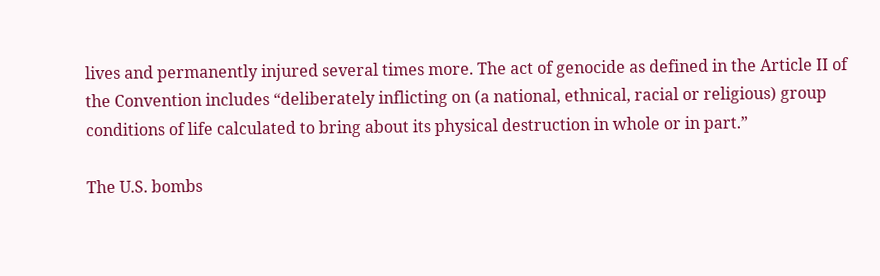lives and permanently injured several times more. The act of genocide as defined in the Article II of the Convention includes “deliberately inflicting on (a national, ethnical, racial or religious) group conditions of life calculated to bring about its physical destruction in whole or in part.”

The U.S. bombs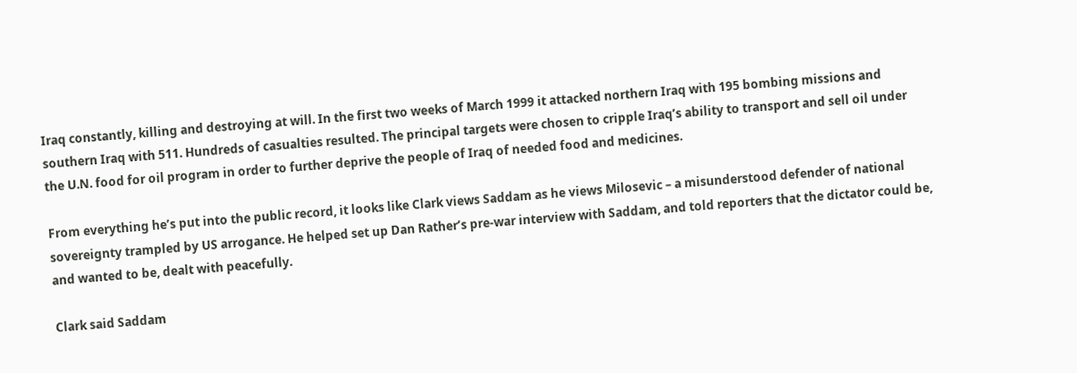Iraq constantly, killing and destroying at will. In the first two weeks of March 1999 it attacked northern Iraq with 195 bombing missions and southern Iraq with 511. Hundreds of casualties resulted. The principal targets were chosen to cripple Iraq’s ability to transport and sell oil under the U.N. food for oil program in order to further deprive the people of Iraq of needed food and medicines.

From everything he’s put into the public record, it looks like Clark views Saddam as he views Milosevic – a misunderstood defender of national sovereignty trampled by US arrogance. He helped set up Dan Rather’s pre-war interview with Saddam, and told reporters that the dictator could be, and wanted to be, dealt with peacefully.

Clark said Saddam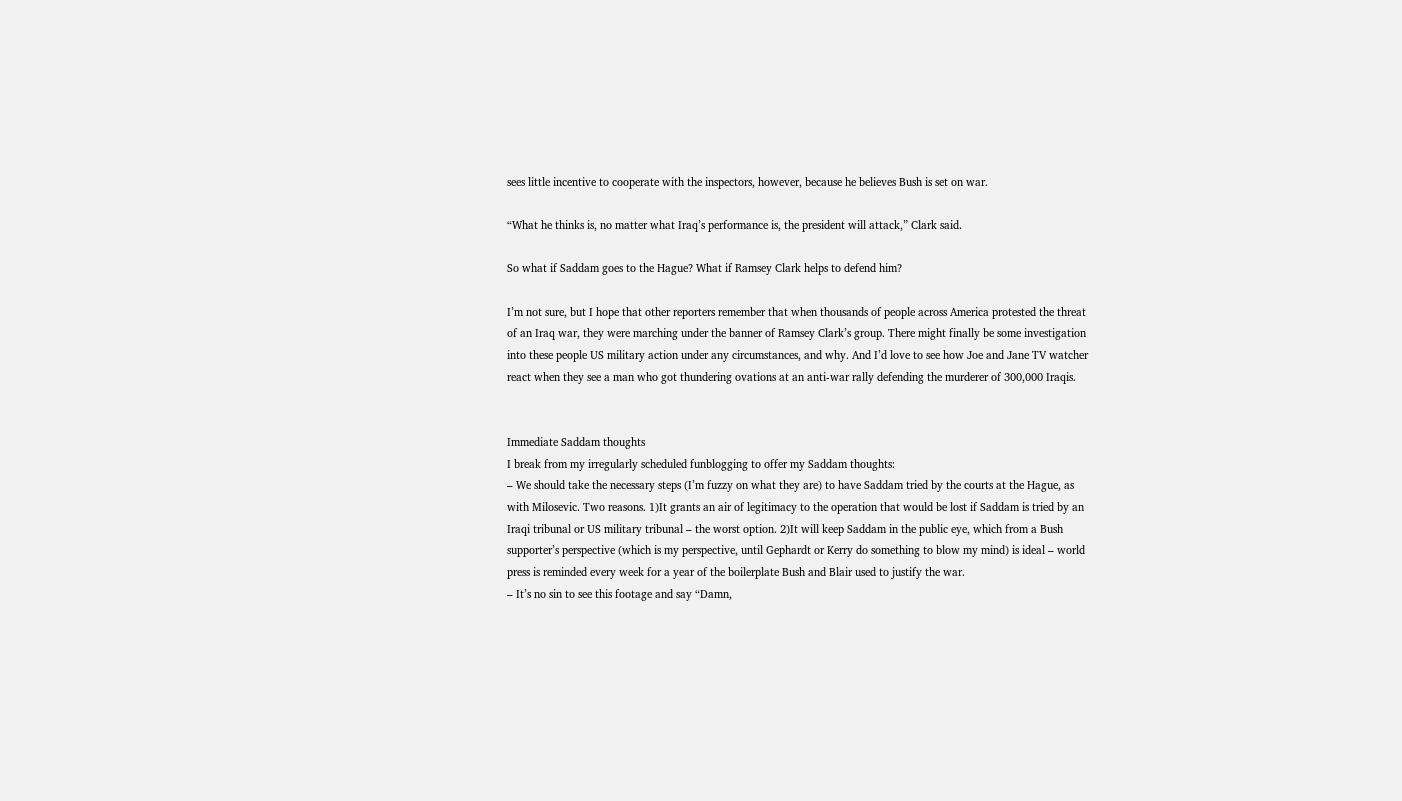sees little incentive to cooperate with the inspectors, however, because he believes Bush is set on war.

“What he thinks is, no matter what Iraq’s performance is, the president will attack,” Clark said.

So what if Saddam goes to the Hague? What if Ramsey Clark helps to defend him?

I’m not sure, but I hope that other reporters remember that when thousands of people across America protested the threat of an Iraq war, they were marching under the banner of Ramsey Clark’s group. There might finally be some investigation into these people US military action under any circumstances, and why. And I’d love to see how Joe and Jane TV watcher react when they see a man who got thundering ovations at an anti-war rally defending the murderer of 300,000 Iraqis.


Immediate Saddam thoughts
I break from my irregularly scheduled funblogging to offer my Saddam thoughts:
– We should take the necessary steps (I’m fuzzy on what they are) to have Saddam tried by the courts at the Hague, as with Milosevic. Two reasons. 1)It grants an air of legitimacy to the operation that would be lost if Saddam is tried by an Iraqi tribunal or US military tribunal – the worst option. 2)It will keep Saddam in the public eye, which from a Bush supporter’s perspective (which is my perspective, until Gephardt or Kerry do something to blow my mind) is ideal – world press is reminded every week for a year of the boilerplate Bush and Blair used to justify the war.
– It’s no sin to see this footage and say “Damn,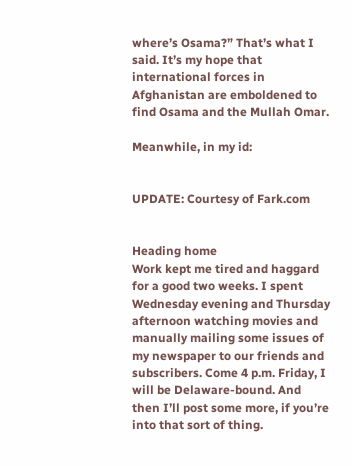where’s Osama?” That’s what I said. It’s my hope that international forces in Afghanistan are emboldened to find Osama and the Mullah Omar.

Meanwhile, in my id:


UPDATE: Courtesy of Fark.com


Heading home
Work kept me tired and haggard for a good two weeks. I spent Wednesday evening and Thursday afternoon watching movies and manually mailing some issues of my newspaper to our friends and subscribers. Come 4 p.m. Friday, I will be Delaware-bound. And then I’ll post some more, if you’re into that sort of thing.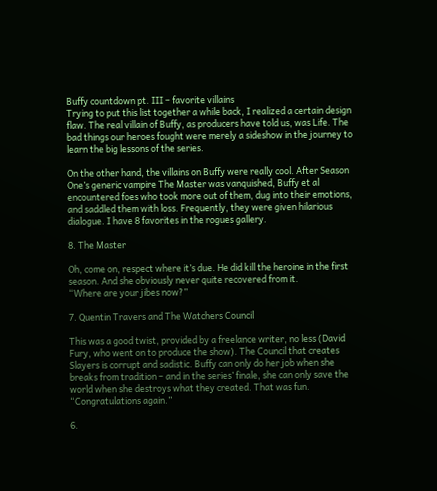Buffy countdown pt. III – favorite villains
Trying to put this list together a while back, I realized a certain design flaw. The real villain of Buffy, as producers have told us, was Life. The bad things our heroes fought were merely a sideshow in the journey to learn the big lessons of the series.

On the other hand, the villains on Buffy were really cool. After Season One’s generic vampire The Master was vanquished, Buffy et al encountered foes who took more out of them, dug into their emotions, and saddled them with loss. Frequently, they were given hilarious dialogue. I have 8 favorites in the rogues gallery.

8. The Master

Oh, come on, respect where it’s due. He did kill the heroine in the first season. And she obviously never quite recovered from it.
“Where are your jibes now?”

7. Quentin Travers and The Watchers Council

This was a good twist, provided by a freelance writer, no less (David Fury, who went on to produce the show). The Council that creates Slayers is corrupt and sadistic. Buffy can only do her job when she breaks from tradition – and in the series’ finale, she can only save the world when she destroys what they created. That was fun.
“Congratulations again.”

6.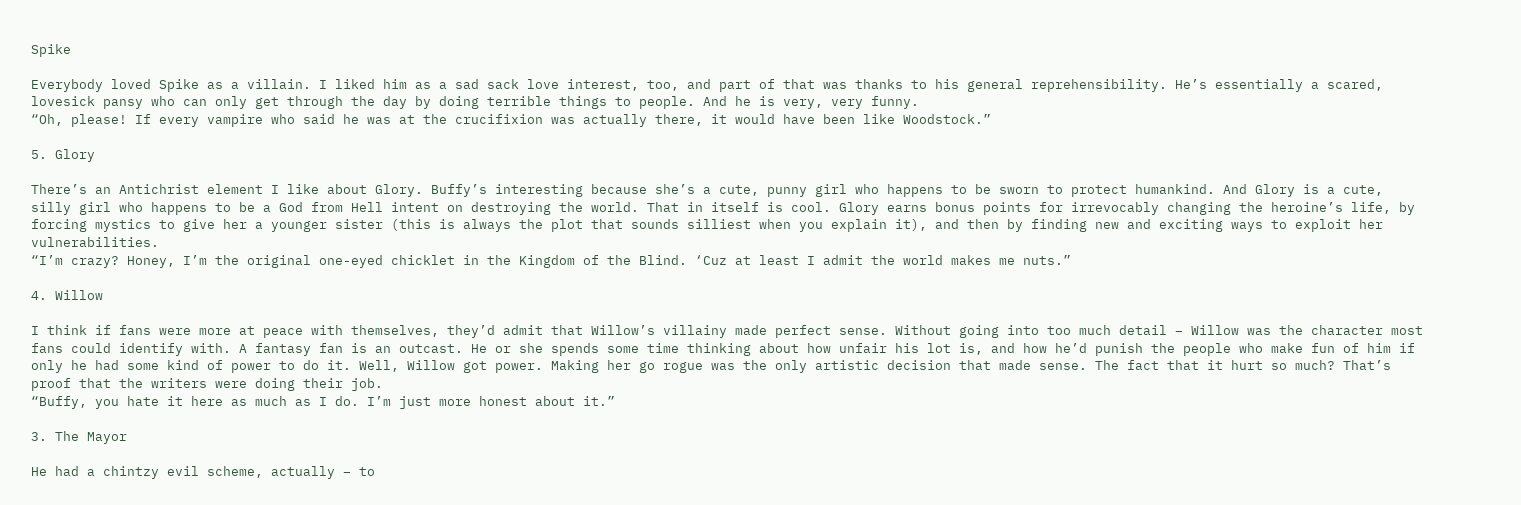Spike

Everybody loved Spike as a villain. I liked him as a sad sack love interest, too, and part of that was thanks to his general reprehensibility. He’s essentially a scared, lovesick pansy who can only get through the day by doing terrible things to people. And he is very, very funny.
“Oh, please! If every vampire who said he was at the crucifixion was actually there, it would have been like Woodstock.”

5. Glory

There’s an Antichrist element I like about Glory. Buffy’s interesting because she’s a cute, punny girl who happens to be sworn to protect humankind. And Glory is a cute, silly girl who happens to be a God from Hell intent on destroying the world. That in itself is cool. Glory earns bonus points for irrevocably changing the heroine’s life, by forcing mystics to give her a younger sister (this is always the plot that sounds silliest when you explain it), and then by finding new and exciting ways to exploit her vulnerabilities.
“I’m crazy? Honey, I’m the original one-eyed chicklet in the Kingdom of the Blind. ‘Cuz at least I admit the world makes me nuts.”

4. Willow

I think if fans were more at peace with themselves, they’d admit that Willow’s villainy made perfect sense. Without going into too much detail – Willow was the character most fans could identify with. A fantasy fan is an outcast. He or she spends some time thinking about how unfair his lot is, and how he’d punish the people who make fun of him if only he had some kind of power to do it. Well, Willow got power. Making her go rogue was the only artistic decision that made sense. The fact that it hurt so much? That’s proof that the writers were doing their job.
“Buffy, you hate it here as much as I do. I’m just more honest about it.”

3. The Mayor

He had a chintzy evil scheme, actually – to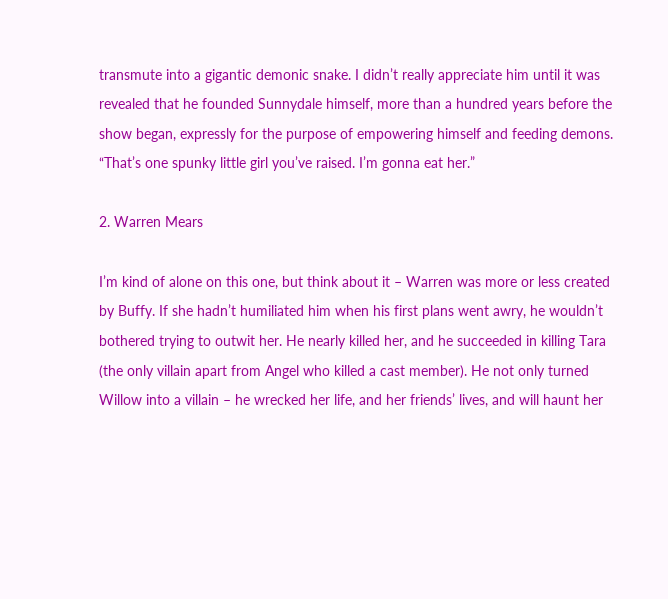transmute into a gigantic demonic snake. I didn’t really appreciate him until it was revealed that he founded Sunnydale himself, more than a hundred years before the show began, expressly for the purpose of empowering himself and feeding demons.
“That’s one spunky little girl you’ve raised. I’m gonna eat her.”

2. Warren Mears

I’m kind of alone on this one, but think about it – Warren was more or less created by Buffy. If she hadn’t humiliated him when his first plans went awry, he wouldn’t bothered trying to outwit her. He nearly killed her, and he succeeded in killing Tara (the only villain apart from Angel who killed a cast member). He not only turned Willow into a villain – he wrecked her life, and her friends’ lives, and will haunt her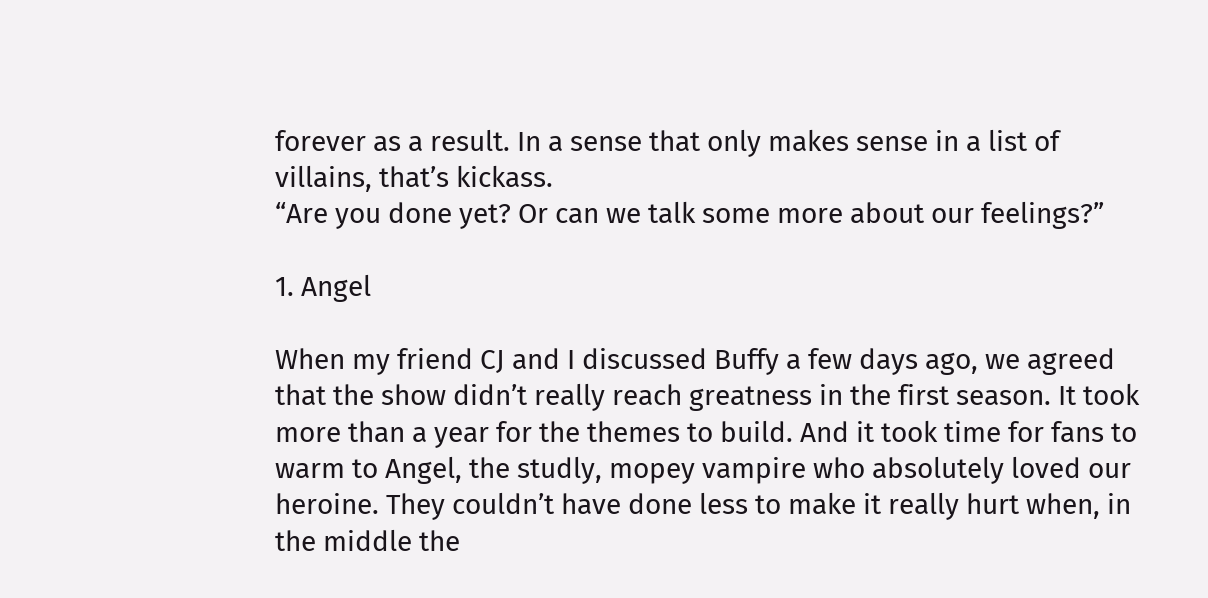forever as a result. In a sense that only makes sense in a list of villains, that’s kickass.
“Are you done yet? Or can we talk some more about our feelings?”

1. Angel

When my friend CJ and I discussed Buffy a few days ago, we agreed that the show didn’t really reach greatness in the first season. It took more than a year for the themes to build. And it took time for fans to warm to Angel, the studly, mopey vampire who absolutely loved our heroine. They couldn’t have done less to make it really hurt when, in the middle the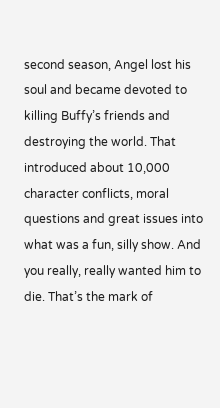second season, Angel lost his soul and became devoted to killing Buffy’s friends and destroying the world. That introduced about 10,000 character conflicts, moral questions and great issues into what was a fun, silly show. And you really, really wanted him to die. That’s the mark of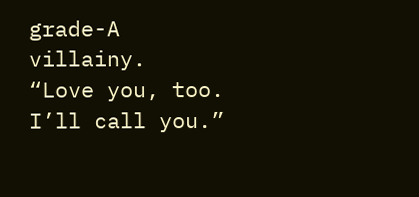grade-A villainy.
“Love you, too. I’ll call you.”